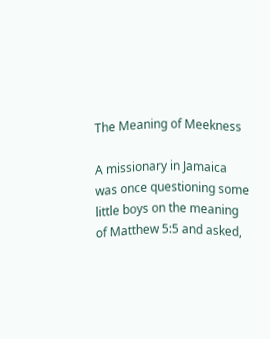The Meaning of Meekness

A missionary in Jamaica was once questioning some little boys on the meaning of Matthew 5:5 and asked,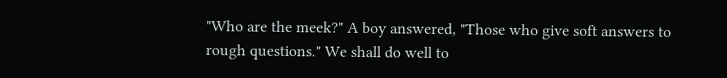"Who are the meek?" A boy answered, "Those who give soft answers to rough questions." We shall do well to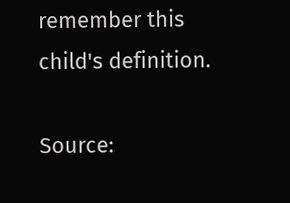remember this child's definition.

Source: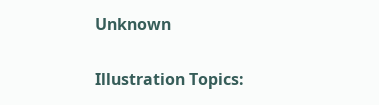Unknown

Illustration Topics: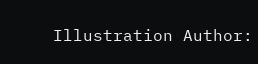Illustration Author: